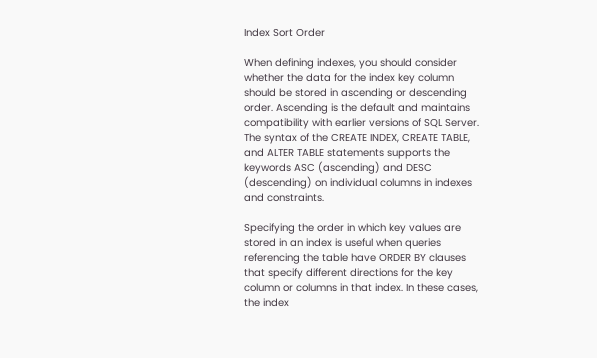Index Sort Order

When defining indexes, you should consider whether the data for the index key column should be stored in ascending or descending order. Ascending is the default and maintains compatibility with earlier versions of SQL Server. The syntax of the CREATE INDEX, CREATE TABLE, and ALTER TABLE statements supports the keywords ASC (ascending) and DESC (descending) on individual columns in indexes and constraints.

Specifying the order in which key values are stored in an index is useful when queries referencing the table have ORDER BY clauses that specify different directions for the key column or columns in that index. In these cases, the index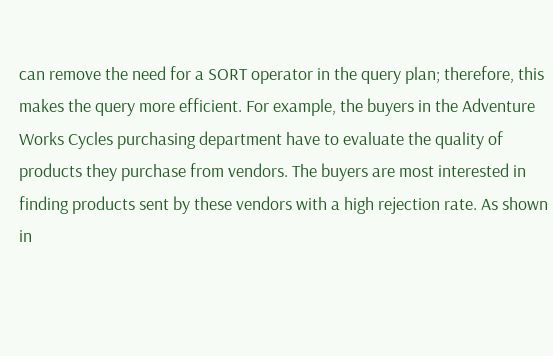can remove the need for a SORT operator in the query plan; therefore, this makes the query more efficient. For example, the buyers in the Adventure Works Cycles purchasing department have to evaluate the quality of products they purchase from vendors. The buyers are most interested in finding products sent by these vendors with a high rejection rate. As shown in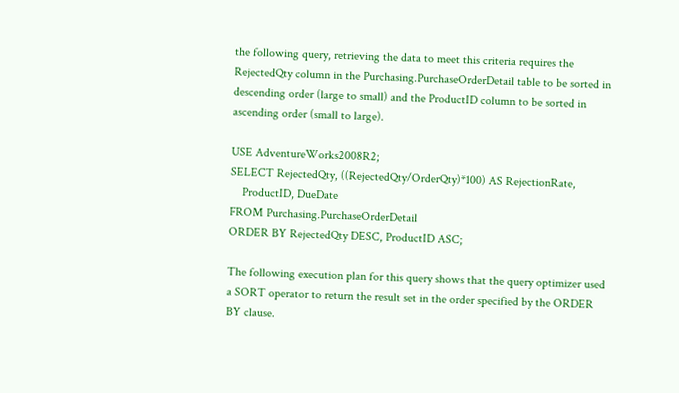the following query, retrieving the data to meet this criteria requires the RejectedQty column in the Purchasing.PurchaseOrderDetail table to be sorted in descending order (large to small) and the ProductID column to be sorted in ascending order (small to large).

USE AdventureWorks2008R2;
SELECT RejectedQty, ((RejectedQty/OrderQty)*100) AS RejectionRate,
    ProductID, DueDate
FROM Purchasing.PurchaseOrderDetail
ORDER BY RejectedQty DESC, ProductID ASC;

The following execution plan for this query shows that the query optimizer used a SORT operator to return the result set in the order specified by the ORDER BY clause.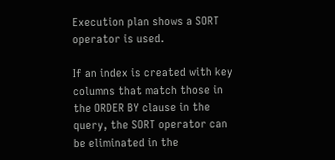Execution plan shows a SORT operator is used.

If an index is created with key columns that match those in the ORDER BY clause in the query, the SORT operator can be eliminated in the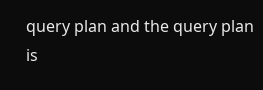query plan and the query plan is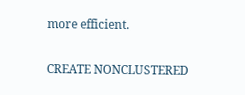more efficient.

CREATE NONCLUSTERED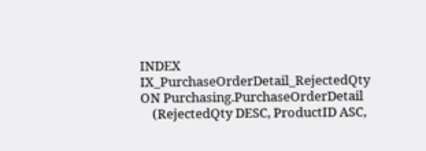INDEX IX_PurchaseOrderDetail_RejectedQty
ON Purchasing.PurchaseOrderDetail
    (RejectedQty DESC, ProductID ASC,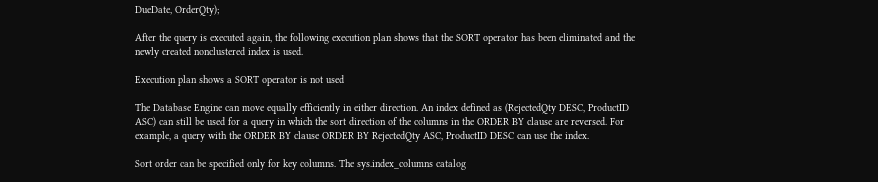DueDate, OrderQty);

After the query is executed again, the following execution plan shows that the SORT operator has been eliminated and the newly created nonclustered index is used.

Execution plan shows a SORT operator is not used

The Database Engine can move equally efficiently in either direction. An index defined as (RejectedQty DESC, ProductID ASC) can still be used for a query in which the sort direction of the columns in the ORDER BY clause are reversed. For example, a query with the ORDER BY clause ORDER BY RejectedQty ASC, ProductID DESC can use the index.

Sort order can be specified only for key columns. The sys.index_columns catalog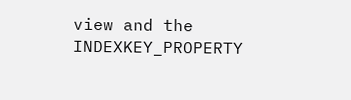view and the INDEXKEY_PROPERTY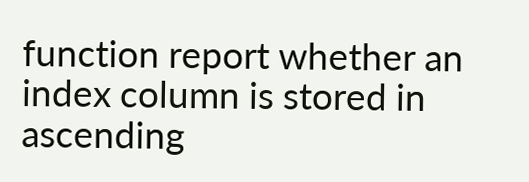function report whether an index column is stored in ascending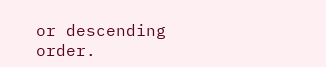or descending order.